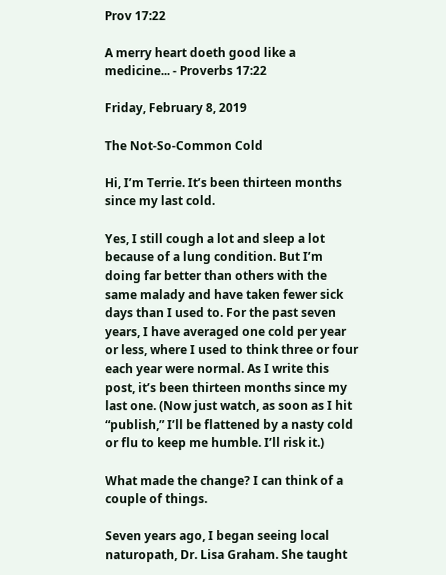Prov 17:22

A merry heart doeth good like a medicine... - Proverbs 17:22

Friday, February 8, 2019

The Not-So-Common Cold

Hi, I’m Terrie. It’s been thirteen months since my last cold.

Yes, I still cough a lot and sleep a lot because of a lung condition. But I’m doing far better than others with the same malady and have taken fewer sick days than I used to. For the past seven years, I have averaged one cold per year or less, where I used to think three or four each year were normal. As I write this post, it’s been thirteen months since my last one. (Now just watch, as soon as I hit “publish,” I’ll be flattened by a nasty cold or flu to keep me humble. I’ll risk it.)

What made the change? I can think of a couple of things.

Seven years ago, I began seeing local naturopath, Dr. Lisa Graham. She taught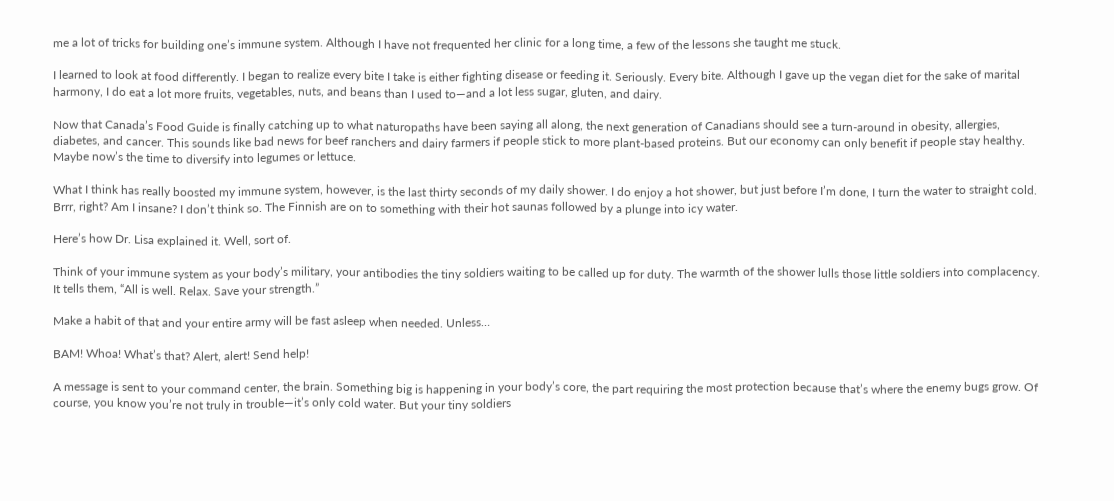me a lot of tricks for building one’s immune system. Although I have not frequented her clinic for a long time, a few of the lessons she taught me stuck.

I learned to look at food differently. I began to realize every bite I take is either fighting disease or feeding it. Seriously. Every bite. Although I gave up the vegan diet for the sake of marital harmony, I do eat a lot more fruits, vegetables, nuts, and beans than I used to—and a lot less sugar, gluten, and dairy.

Now that Canada’s Food Guide is finally catching up to what naturopaths have been saying all along, the next generation of Canadians should see a turn-around in obesity, allergies, diabetes, and cancer. This sounds like bad news for beef ranchers and dairy farmers if people stick to more plant-based proteins. But our economy can only benefit if people stay healthy. Maybe now’s the time to diversify into legumes or lettuce.

What I think has really boosted my immune system, however, is the last thirty seconds of my daily shower. I do enjoy a hot shower, but just before I’m done, I turn the water to straight cold. Brrr, right? Am I insane? I don’t think so. The Finnish are on to something with their hot saunas followed by a plunge into icy water.

Here’s how Dr. Lisa explained it. Well, sort of.

Think of your immune system as your body’s military, your antibodies the tiny soldiers waiting to be called up for duty. The warmth of the shower lulls those little soldiers into complacency. It tells them, “All is well. Relax. Save your strength.”

Make a habit of that and your entire army will be fast asleep when needed. Unless…

BAM! Whoa! What’s that? Alert, alert! Send help!

A message is sent to your command center, the brain. Something big is happening in your body’s core, the part requiring the most protection because that’s where the enemy bugs grow. Of course, you know you’re not truly in trouble—it’s only cold water. But your tiny soldiers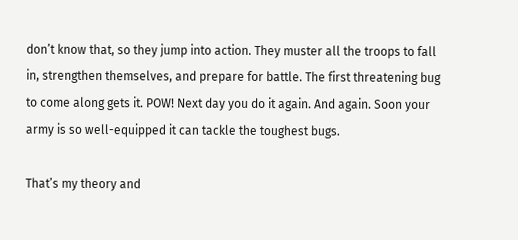don’t know that, so they jump into action. They muster all the troops to fall in, strengthen themselves, and prepare for battle. The first threatening bug to come along gets it. POW! Next day you do it again. And again. Soon your army is so well-equipped it can tackle the toughest bugs.

That’s my theory and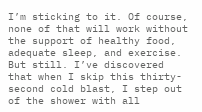I’m sticking to it. Of course, none of that will work without the support of healthy food, adequate sleep, and exercise. But still. I’ve discovered that when I skip this thirty-second cold blast, I step out of the shower with all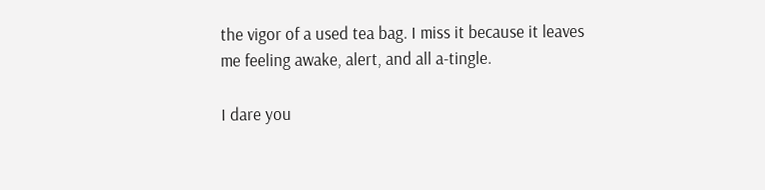the vigor of a used tea bag. I miss it because it leaves me feeling awake, alert, and all a-tingle.

I dare you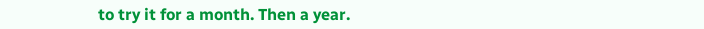to try it for a month. Then a year.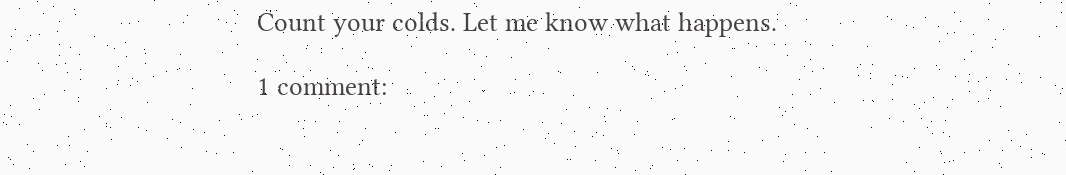Count your colds. Let me know what happens.

1 comment: